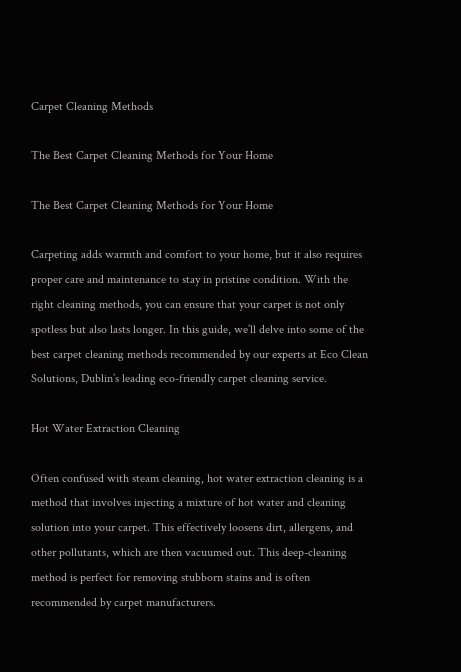Carpet Cleaning Methods

The Best Carpet Cleaning Methods for Your Home

The Best Carpet Cleaning Methods for Your Home

Carpeting adds warmth and comfort to your home, but it also requires proper care and maintenance to stay in pristine condition. With the right cleaning methods, you can ensure that your carpet is not only spotless but also lasts longer. In this guide, we’ll delve into some of the best carpet cleaning methods recommended by our experts at Eco Clean Solutions, Dublin’s leading eco-friendly carpet cleaning service.

Hot Water Extraction Cleaning

Often confused with steam cleaning, hot water extraction cleaning is a method that involves injecting a mixture of hot water and cleaning solution into your carpet. This effectively loosens dirt, allergens, and other pollutants, which are then vacuumed out. This deep-cleaning method is perfect for removing stubborn stains and is often recommended by carpet manufacturers.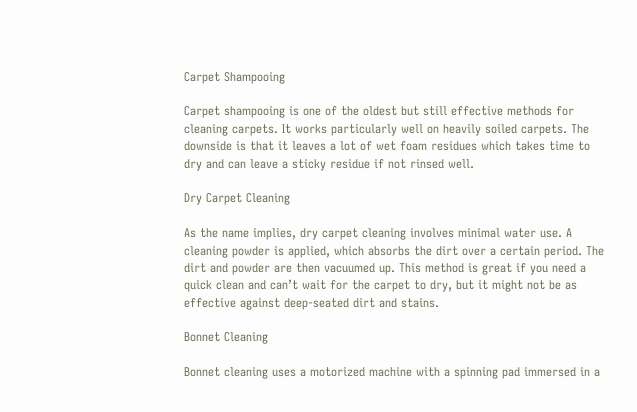Carpet Shampooing

Carpet shampooing is one of the oldest but still effective methods for cleaning carpets. It works particularly well on heavily soiled carpets. The downside is that it leaves a lot of wet foam residues which takes time to dry and can leave a sticky residue if not rinsed well.

Dry Carpet Cleaning

As the name implies, dry carpet cleaning involves minimal water use. A cleaning powder is applied, which absorbs the dirt over a certain period. The dirt and powder are then vacuumed up. This method is great if you need a quick clean and can’t wait for the carpet to dry, but it might not be as effective against deep-seated dirt and stains.

Bonnet Cleaning

Bonnet cleaning uses a motorized machine with a spinning pad immersed in a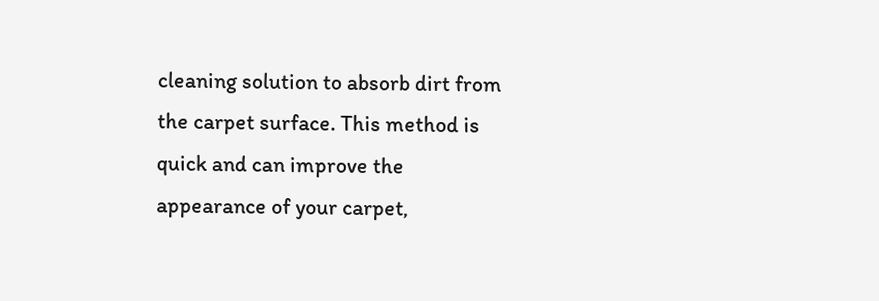cleaning solution to absorb dirt from the carpet surface. This method is quick and can improve the appearance of your carpet,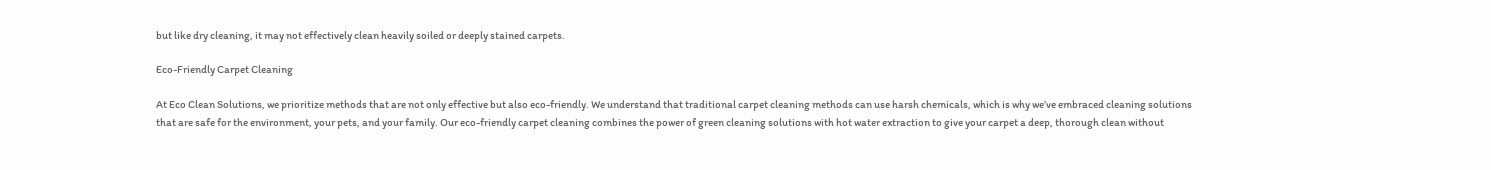but like dry cleaning, it may not effectively clean heavily soiled or deeply stained carpets.

Eco-Friendly Carpet Cleaning

At Eco Clean Solutions, we prioritize methods that are not only effective but also eco-friendly. We understand that traditional carpet cleaning methods can use harsh chemicals, which is why we’ve embraced cleaning solutions that are safe for the environment, your pets, and your family. Our eco-friendly carpet cleaning combines the power of green cleaning solutions with hot water extraction to give your carpet a deep, thorough clean without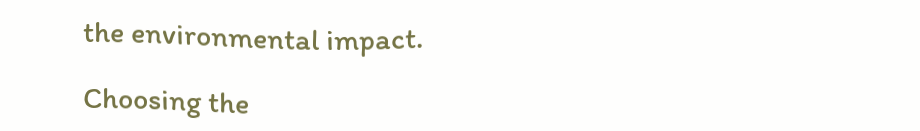the environmental impact.

Choosing the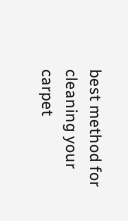best method for cleaning your carpet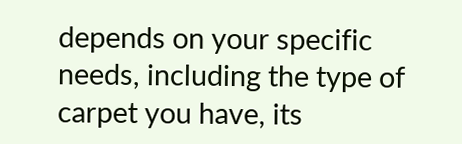depends on your specific needs, including the type of carpet you have, its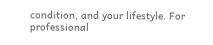condition, and your lifestyle. For professional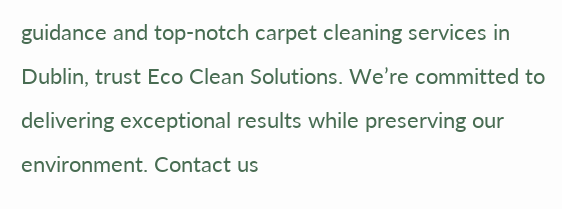guidance and top-notch carpet cleaning services in Dublin, trust Eco Clean Solutions. We’re committed to delivering exceptional results while preserving our environment. Contact us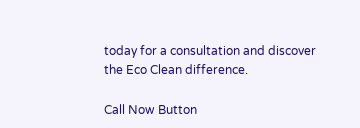today for a consultation and discover the Eco Clean difference.

Call Now Button